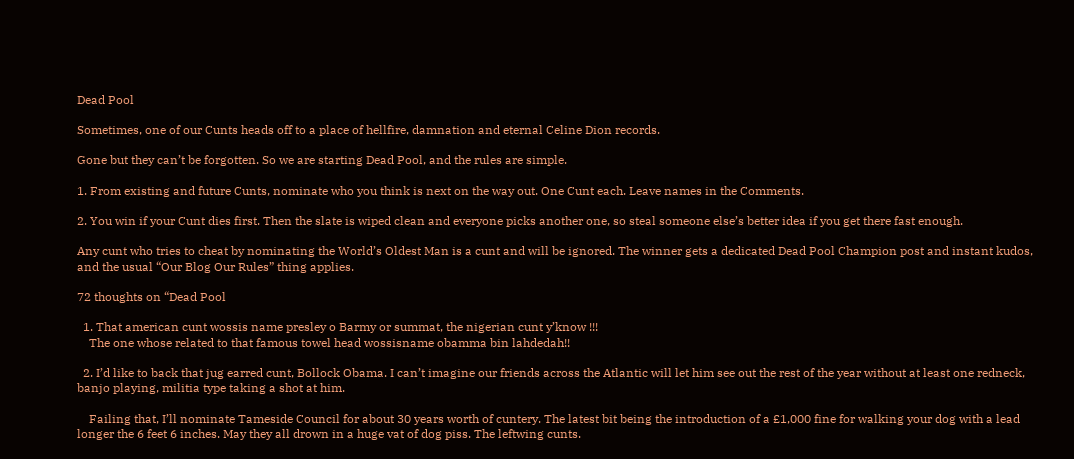Dead Pool

Sometimes, one of our Cunts heads off to a place of hellfire, damnation and eternal Celine Dion records.

Gone but they can’t be forgotten. So we are starting Dead Pool, and the rules are simple.

1. From existing and future Cunts, nominate who you think is next on the way out. One Cunt each. Leave names in the Comments.

2. You win if your Cunt dies first. Then the slate is wiped clean and everyone picks another one, so steal someone else’s better idea if you get there fast enough.

Any cunt who tries to cheat by nominating the World’s Oldest Man is a cunt and will be ignored. The winner gets a dedicated Dead Pool Champion post and instant kudos, and the usual “Our Blog Our Rules” thing applies.

72 thoughts on “Dead Pool

  1. That american cunt wossis name presley o Barmy or summat, the nigerian cunt y’know !!!
    The one whose related to that famous towel head wossisname obamma bin lahdedah!!

  2. I’d like to back that jug earred cunt, Bollock Obama. I can’t imagine our friends across the Atlantic will let him see out the rest of the year without at least one redneck, banjo playing, militia type taking a shot at him.

    Failing that, I’ll nominate Tameside Council for about 30 years worth of cuntery. The latest bit being the introduction of a £1,000 fine for walking your dog with a lead longer the 6 feet 6 inches. May they all drown in a huge vat of dog piss. The leftwing cunts.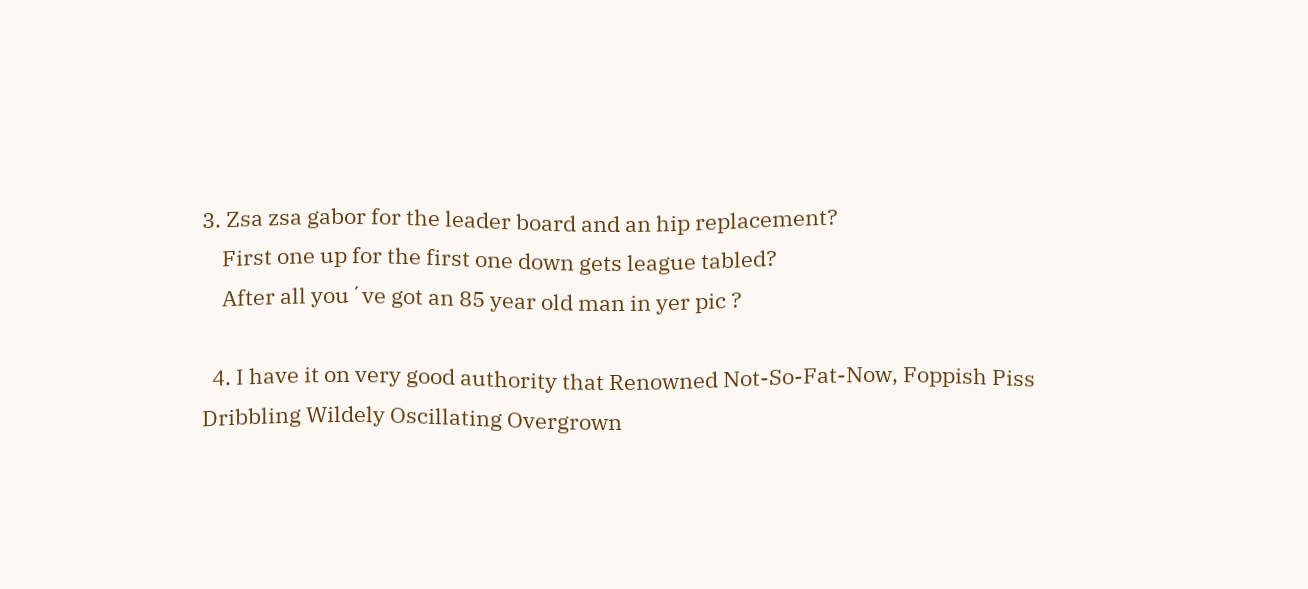3. Zsa zsa gabor for the leader board and an hip replacement?
    First one up for the first one down gets league tabled?
    After all you´ve got an 85 year old man in yer pic ?

  4. I have it on very good authority that Renowned Not-So-Fat-Now, Foppish Piss Dribbling Wildely Oscillating Overgrown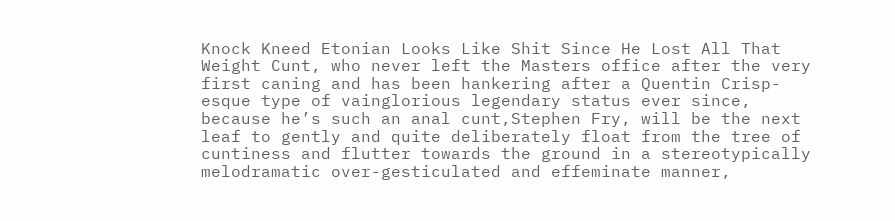Knock Kneed Etonian Looks Like Shit Since He Lost All That Weight Cunt, who never left the Masters office after the very first caning and has been hankering after a Quentin Crisp-esque type of vainglorious legendary status ever since, because he’s such an anal cunt,Stephen Fry, will be the next leaf to gently and quite deliberately float from the tree of cuntiness and flutter towards the ground in a stereotypically melodramatic over-gesticulated and effeminate manner,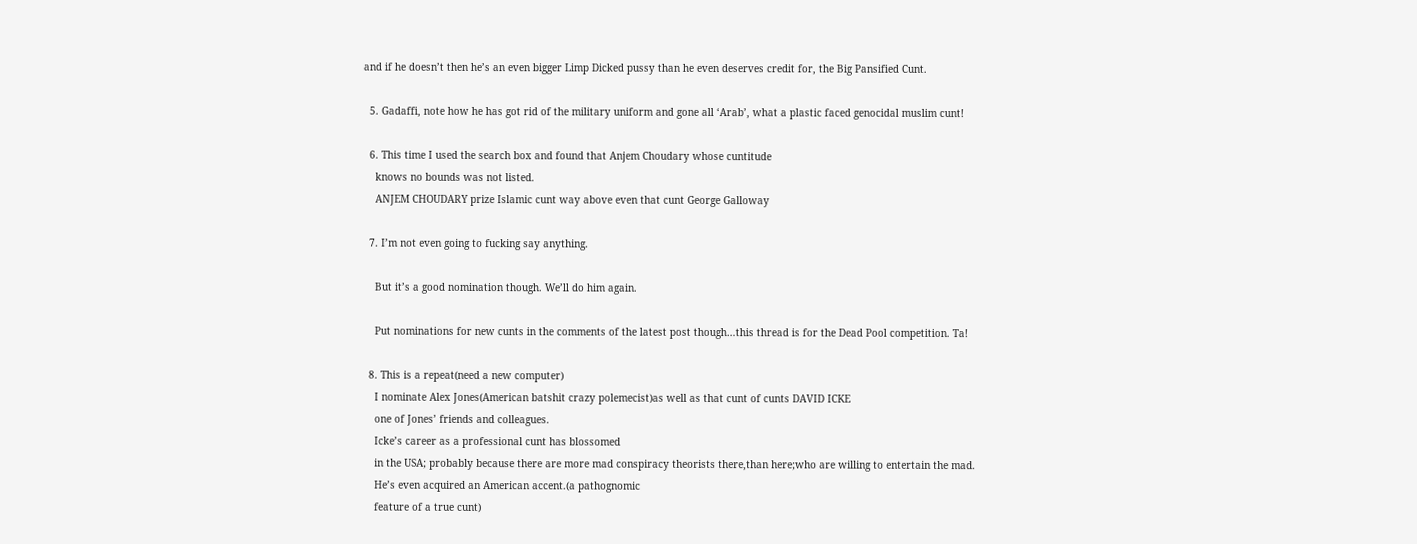and if he doesn’t then he’s an even bigger Limp Dicked pussy than he even deserves credit for, the Big Pansified Cunt.

  5. Gadaffi, note how he has got rid of the military uniform and gone all ‘Arab’, what a plastic faced genocidal muslim cunt!

  6. This time I used the search box and found that Anjem Choudary whose cuntitude
    knows no bounds was not listed.
    ANJEM CHOUDARY prize Islamic cunt way above even that cunt George Galloway

  7. I’m not even going to fucking say anything.

    But it’s a good nomination though. We’ll do him again.

    Put nominations for new cunts in the comments of the latest post though…this thread is for the Dead Pool competition. Ta!

  8. This is a repeat(need a new computer)
    I nominate Alex Jones(American batshit crazy polemecist)as well as that cunt of cunts DAVID ICKE
    one of Jones’ friends and colleagues.
    Icke’s career as a professional cunt has blossomed
    in the USA; probably because there are more mad conspiracy theorists there,than here;who are willing to entertain the mad.
    He’s even acquired an American accent.(a pathognomic
    feature of a true cunt)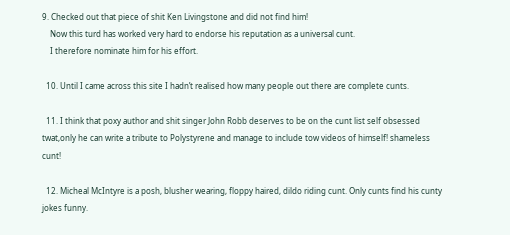9. Checked out that piece of shit Ken Livingstone and did not find him!
    Now this turd has worked very hard to endorse his reputation as a universal cunt.
    I therefore nominate him for his effort.

  10. Until I came across this site I hadn’t realised how many people out there are complete cunts.

  11. I think that poxy author and shit singer John Robb deserves to be on the cunt list self obsessed twat,only he can write a tribute to Polystyrene and manage to include tow videos of himself! shameless cunt!

  12. Micheal McIntyre is a posh, blusher wearing, floppy haired, dildo riding cunt. Only cunts find his cunty jokes funny.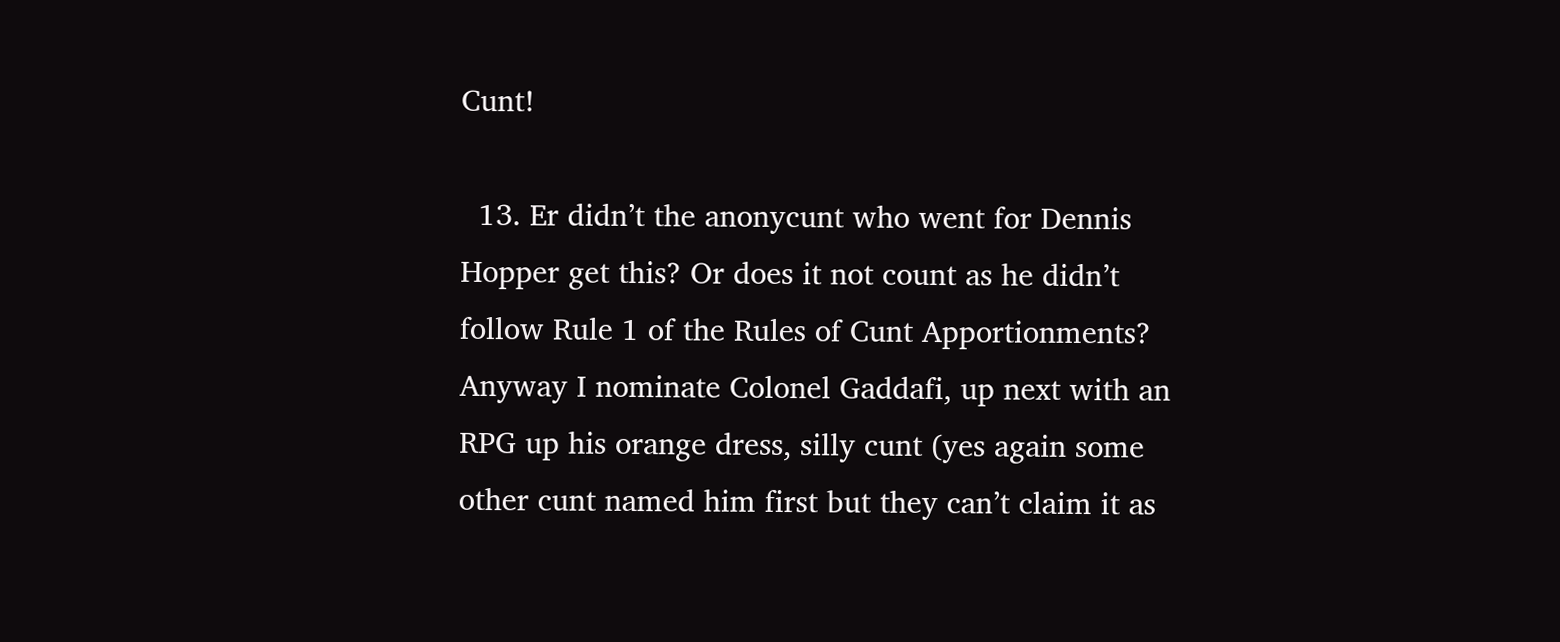Cunt!

  13. Er didn’t the anonycunt who went for Dennis Hopper get this? Or does it not count as he didn’t follow Rule 1 of the Rules of Cunt Apportionments? Anyway I nominate Colonel Gaddafi, up next with an RPG up his orange dress, silly cunt (yes again some other cunt named him first but they can’t claim it as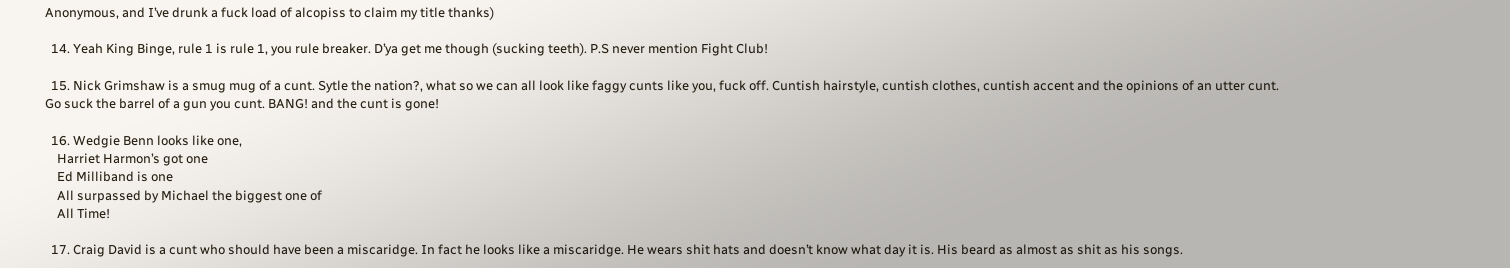Anonymous, and I’ve drunk a fuck load of alcopiss to claim my title thanks)

  14. Yeah King Binge, rule 1 is rule 1, you rule breaker. D’ya get me though (sucking teeth). P.S never mention Fight Club!

  15. Nick Grimshaw is a smug mug of a cunt. Sytle the nation?, what so we can all look like faggy cunts like you, fuck off. Cuntish hairstyle, cuntish clothes, cuntish accent and the opinions of an utter cunt. Go suck the barrel of a gun you cunt. BANG! and the cunt is gone!

  16. Wedgie Benn looks like one,
    Harriet Harmon’s got one
    Ed Milliband is one
    All surpassed by Michael the biggest one of
    All Time!

  17. Craig David is a cunt who should have been a miscaridge. In fact he looks like a miscaridge. He wears shit hats and doesn’t know what day it is. His beard as almost as shit as his songs.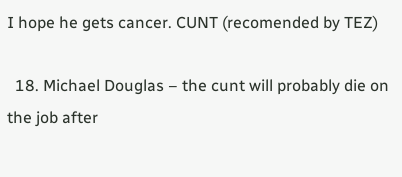I hope he gets cancer. CUNT (recomended by TEZ)

  18. Michael Douglas – the cunt will probably die on the job after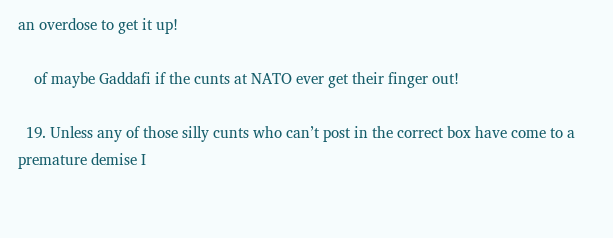an overdose to get it up!

    of maybe Gaddafi if the cunts at NATO ever get their finger out!

  19. Unless any of those silly cunts who can’t post in the correct box have come to a premature demise I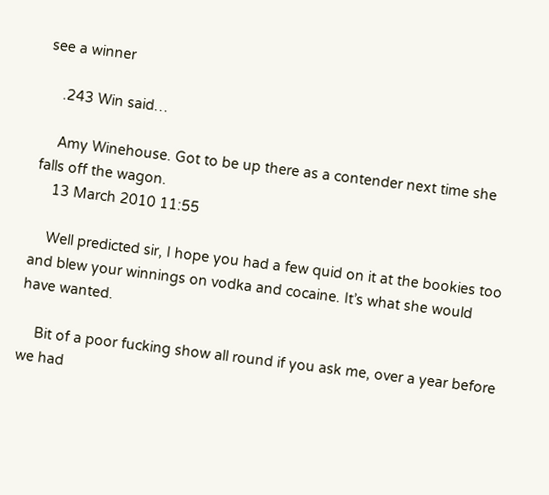see a winner

    .243 Win said…

    Amy Winehouse. Got to be up there as a contender next time she falls off the wagon.
    13 March 2010 11:55

    Well predicted sir, I hope you had a few quid on it at the bookies too and blew your winnings on vodka and cocaine. It’s what she would have wanted.

    Bit of a poor fucking show all round if you ask me, over a year before we had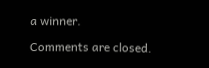a winner.

Comments are closed.